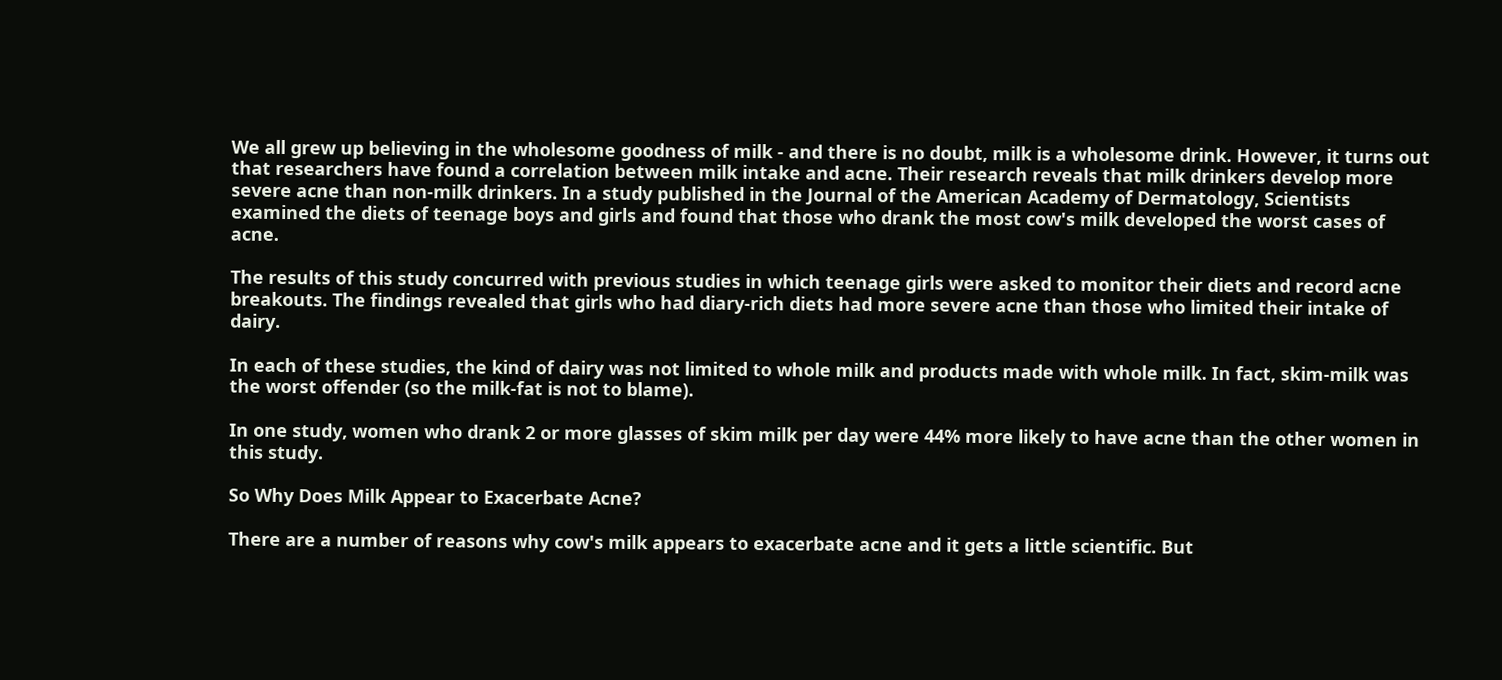We all grew up believing in the wholesome goodness of milk - and there is no doubt, milk is a wholesome drink. However, it turns out that researchers have found a correlation between milk intake and acne. Their research reveals that milk drinkers develop more severe acne than non-milk drinkers. In a study published in the Journal of the American Academy of Dermatology, Scientists examined the diets of teenage boys and girls and found that those who drank the most cow's milk developed the worst cases of acne.

The results of this study concurred with previous studies in which teenage girls were asked to monitor their diets and record acne breakouts. The findings revealed that girls who had diary-rich diets had more severe acne than those who limited their intake of dairy.

In each of these studies, the kind of dairy was not limited to whole milk and products made with whole milk. In fact, skim-milk was the worst offender (so the milk-fat is not to blame).

In one study, women who drank 2 or more glasses of skim milk per day were 44% more likely to have acne than the other women in this study.

So Why Does Milk Appear to Exacerbate Acne?

There are a number of reasons why cow's milk appears to exacerbate acne and it gets a little scientific. But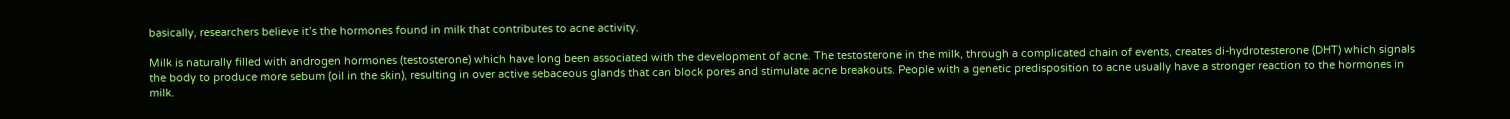basically, researchers believe it’s the hormones found in milk that contributes to acne activity.

Milk is naturally filled with androgen hormones (testosterone) which have long been associated with the development of acne. The testosterone in the milk, through a complicated chain of events, creates di-hydrotesterone (DHT) which signals the body to produce more sebum (oil in the skin), resulting in over active sebaceous glands that can block pores and stimulate acne breakouts. People with a genetic predisposition to acne usually have a stronger reaction to the hormones in milk.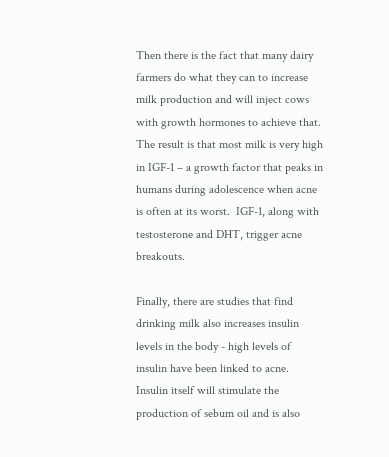Then there is the fact that many dairy farmers do what they can to increase milk production and will inject cows with growth hormones to achieve that. The result is that most milk is very high in IGF-1 – a growth factor that peaks in humans during adolescence when acne is often at its worst.  IGF-1, along with testosterone and DHT, trigger acne breakouts.

Finally, there are studies that find drinking milk also increases insulin levels in the body - high levels of insulin have been linked to acne. Insulin itself will stimulate the production of sebum oil and is also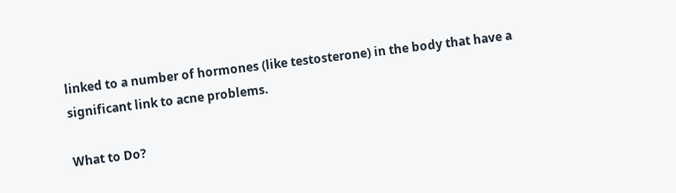linked to a number of hormones (like testosterone) in the body that have a significant link to acne problems.

What to Do?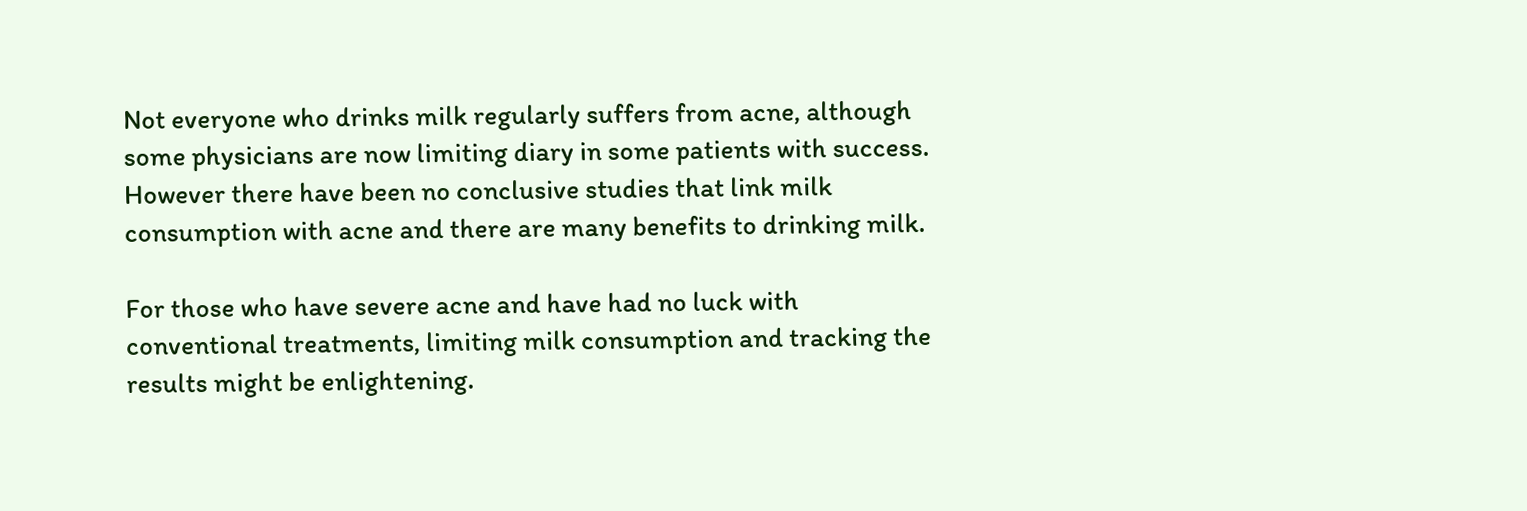Not everyone who drinks milk regularly suffers from acne, although some physicians are now limiting diary in some patients with success. However there have been no conclusive studies that link milk consumption with acne and there are many benefits to drinking milk.

For those who have severe acne and have had no luck with conventional treatments, limiting milk consumption and tracking the results might be enlightening.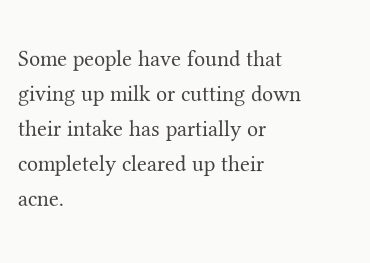Some people have found that giving up milk or cutting down their intake has partially or completely cleared up their acne.